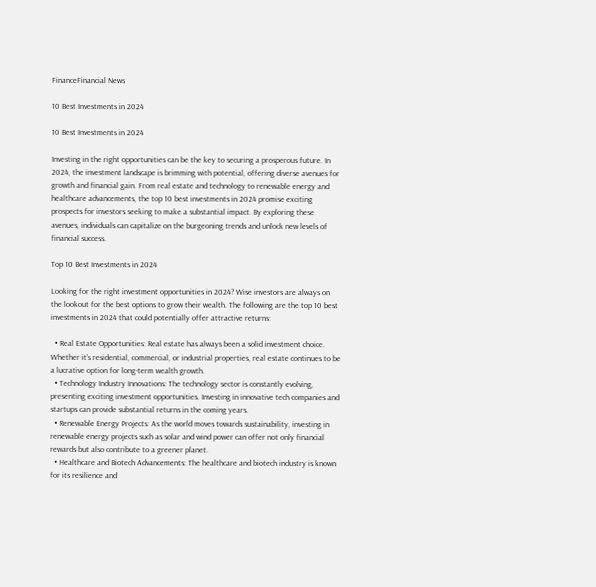FinanceFinancial News

10 Best Investments in 2024

10 Best Investments in 2024

Investing in the right opportunities can be the key to securing a prosperous future. In 2024, the investment landscape is brimming with potential, offering diverse avenues for growth and financial gain. From real estate and technology to renewable energy and healthcare advancements, the top 10 best investments in 2024 promise exciting prospects for investors seeking to make a substantial impact. By exploring these avenues, individuals can capitalize on the burgeoning trends and unlock new levels of financial success.

Top 10 Best Investments in 2024

Looking for the right investment opportunities in 2024? Wise investors are always on the lookout for the best options to grow their wealth. The following are the top 10 best investments in 2024 that could potentially offer attractive returns:

  • Real Estate Opportunities: Real estate has always been a solid investment choice. Whether it’s residential, commercial, or industrial properties, real estate continues to be a lucrative option for long-term wealth growth.
  • Technology Industry Innovations: The technology sector is constantly evolving, presenting exciting investment opportunities. Investing in innovative tech companies and startups can provide substantial returns in the coming years.
  • Renewable Energy Projects: As the world moves towards sustainability, investing in renewable energy projects such as solar and wind power can offer not only financial rewards but also contribute to a greener planet.
  • Healthcare and Biotech Advancements: The healthcare and biotech industry is known for its resilience and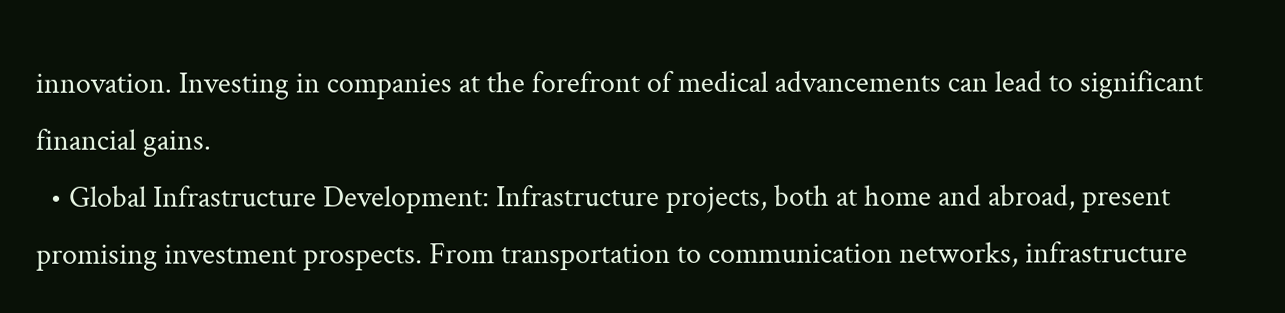innovation. Investing in companies at the forefront of medical advancements can lead to significant financial gains.
  • Global Infrastructure Development: Infrastructure projects, both at home and abroad, present promising investment prospects. From transportation to communication networks, infrastructure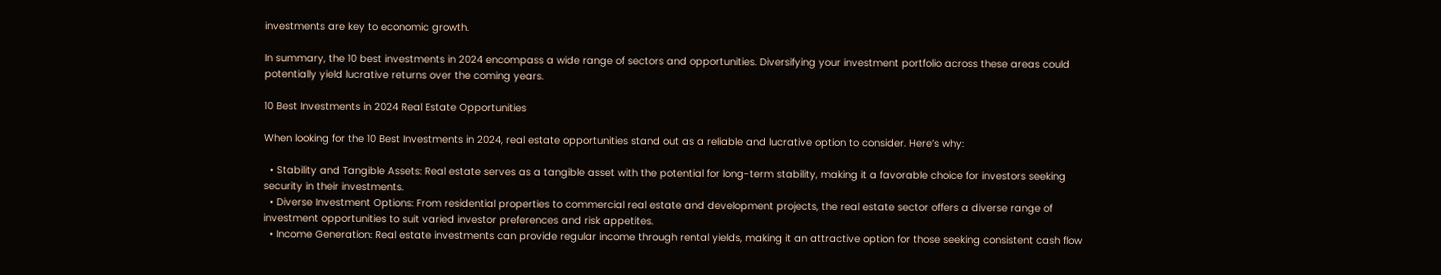investments are key to economic growth.

In summary, the 10 best investments in 2024 encompass a wide range of sectors and opportunities. Diversifying your investment portfolio across these areas could potentially yield lucrative returns over the coming years.

10 Best Investments in 2024 Real Estate Opportunities

When looking for the 10 Best Investments in 2024, real estate opportunities stand out as a reliable and lucrative option to consider. Here’s why:

  • Stability and Tangible Assets: Real estate serves as a tangible asset with the potential for long-term stability, making it a favorable choice for investors seeking security in their investments.
  • Diverse Investment Options: From residential properties to commercial real estate and development projects, the real estate sector offers a diverse range of investment opportunities to suit varied investor preferences and risk appetites.
  • Income Generation: Real estate investments can provide regular income through rental yields, making it an attractive option for those seeking consistent cash flow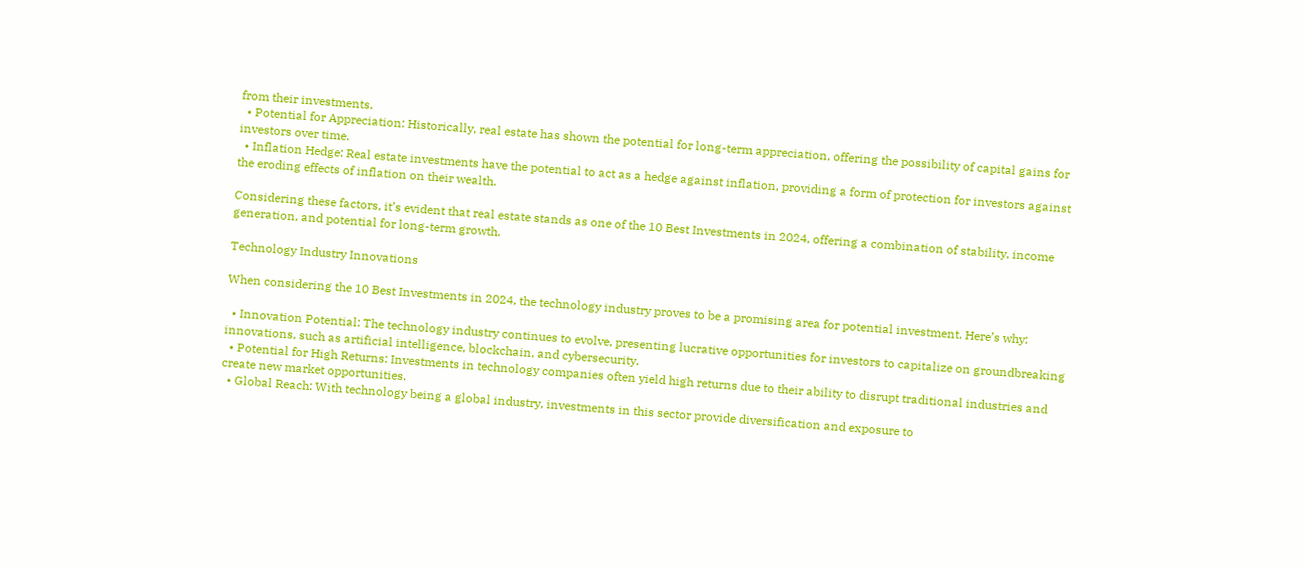from their investments.
  • Potential for Appreciation: Historically, real estate has shown the potential for long-term appreciation, offering the possibility of capital gains for investors over time.
  • Inflation Hedge: Real estate investments have the potential to act as a hedge against inflation, providing a form of protection for investors against the eroding effects of inflation on their wealth.

Considering these factors, it’s evident that real estate stands as one of the 10 Best Investments in 2024, offering a combination of stability, income generation, and potential for long-term growth.

Technology Industry Innovations

When considering the 10 Best Investments in 2024, the technology industry proves to be a promising area for potential investment. Here’s why:

  • Innovation Potential: The technology industry continues to evolve, presenting lucrative opportunities for investors to capitalize on groundbreaking innovations, such as artificial intelligence, blockchain, and cybersecurity.
  • Potential for High Returns: Investments in technology companies often yield high returns due to their ability to disrupt traditional industries and create new market opportunities.
  • Global Reach: With technology being a global industry, investments in this sector provide diversification and exposure to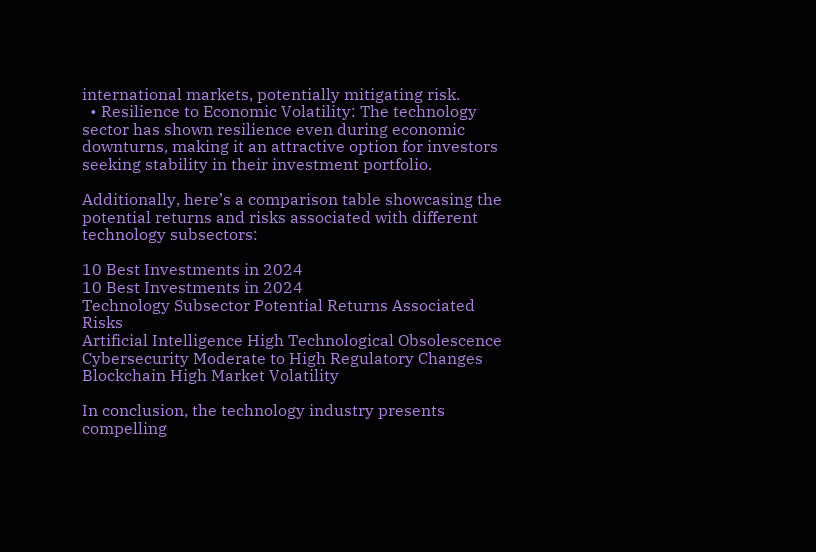international markets, potentially mitigating risk.
  • Resilience to Economic Volatility: The technology sector has shown resilience even during economic downturns, making it an attractive option for investors seeking stability in their investment portfolio.

Additionally, here’s a comparison table showcasing the potential returns and risks associated with different technology subsectors:

10 Best Investments in 2024
10 Best Investments in 2024
Technology Subsector Potential Returns Associated Risks
Artificial Intelligence High Technological Obsolescence
Cybersecurity Moderate to High Regulatory Changes
Blockchain High Market Volatility

In conclusion, the technology industry presents compelling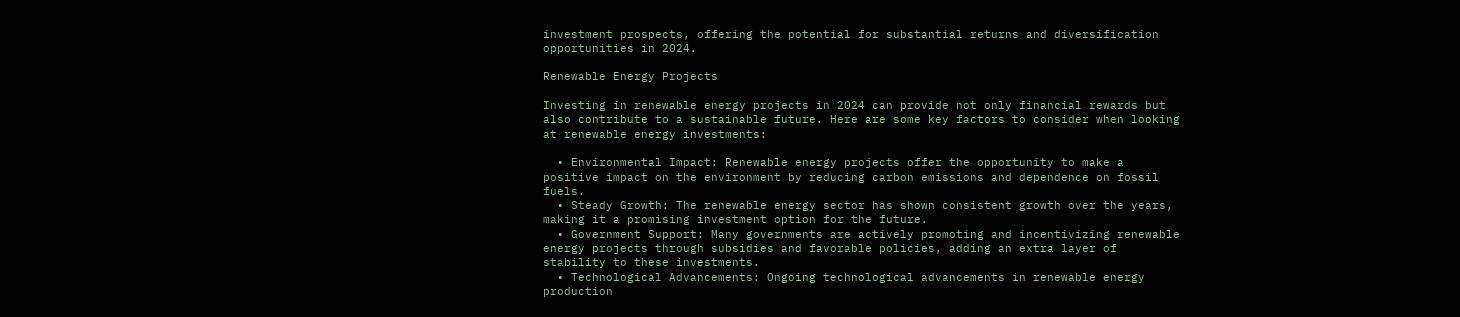investment prospects, offering the potential for substantial returns and diversification opportunities in 2024.

Renewable Energy Projects

Investing in renewable energy projects in 2024 can provide not only financial rewards but also contribute to a sustainable future. Here are some key factors to consider when looking at renewable energy investments:

  • Environmental Impact: Renewable energy projects offer the opportunity to make a positive impact on the environment by reducing carbon emissions and dependence on fossil fuels.
  • Steady Growth: The renewable energy sector has shown consistent growth over the years, making it a promising investment option for the future.
  • Government Support: Many governments are actively promoting and incentivizing renewable energy projects through subsidies and favorable policies, adding an extra layer of stability to these investments.
  • Technological Advancements: Ongoing technological advancements in renewable energy production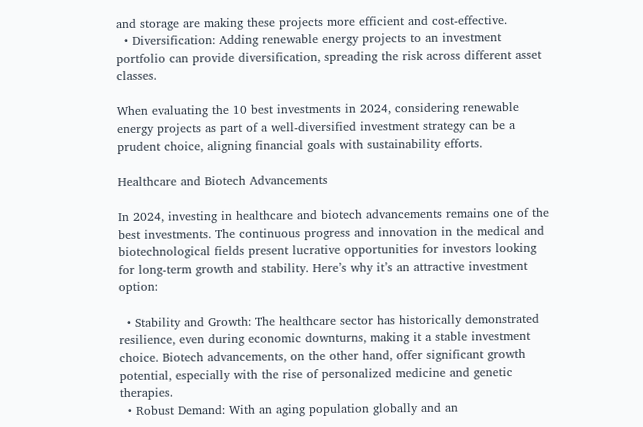and storage are making these projects more efficient and cost-effective.
  • Diversification: Adding renewable energy projects to an investment portfolio can provide diversification, spreading the risk across different asset classes.

When evaluating the 10 best investments in 2024, considering renewable energy projects as part of a well-diversified investment strategy can be a prudent choice, aligning financial goals with sustainability efforts.

Healthcare and Biotech Advancements

In 2024, investing in healthcare and biotech advancements remains one of the best investments. The continuous progress and innovation in the medical and biotechnological fields present lucrative opportunities for investors looking for long-term growth and stability. Here’s why it’s an attractive investment option:

  • Stability and Growth: The healthcare sector has historically demonstrated resilience, even during economic downturns, making it a stable investment choice. Biotech advancements, on the other hand, offer significant growth potential, especially with the rise of personalized medicine and genetic therapies.
  • Robust Demand: With an aging population globally and an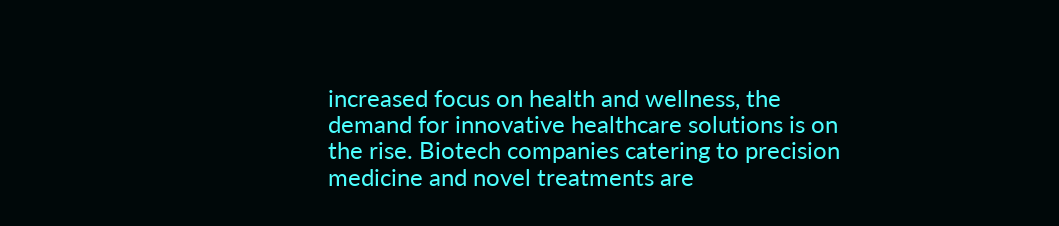increased focus on health and wellness, the demand for innovative healthcare solutions is on the rise. Biotech companies catering to precision medicine and novel treatments are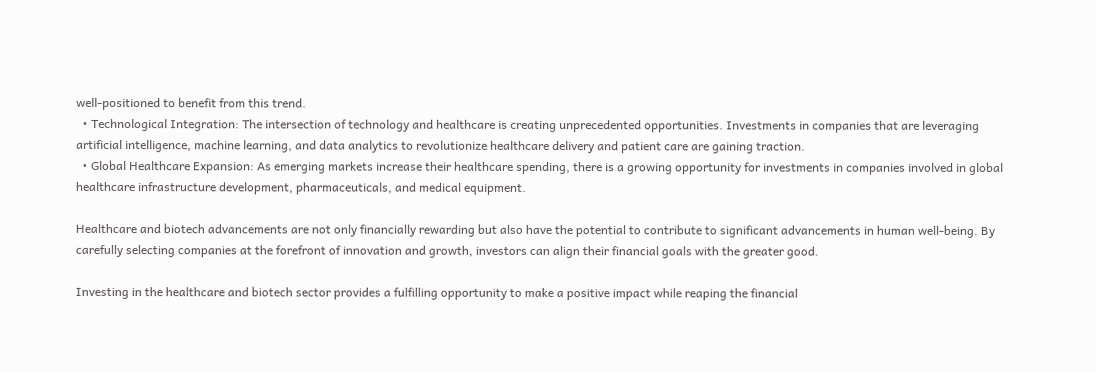well-positioned to benefit from this trend.
  • Technological Integration: The intersection of technology and healthcare is creating unprecedented opportunities. Investments in companies that are leveraging artificial intelligence, machine learning, and data analytics to revolutionize healthcare delivery and patient care are gaining traction.
  • Global Healthcare Expansion: As emerging markets increase their healthcare spending, there is a growing opportunity for investments in companies involved in global healthcare infrastructure development, pharmaceuticals, and medical equipment.

Healthcare and biotech advancements are not only financially rewarding but also have the potential to contribute to significant advancements in human well-being. By carefully selecting companies at the forefront of innovation and growth, investors can align their financial goals with the greater good.

Investing in the healthcare and biotech sector provides a fulfilling opportunity to make a positive impact while reaping the financial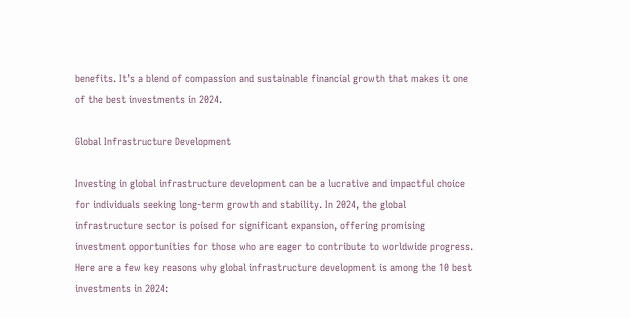benefits. It’s a blend of compassion and sustainable financial growth that makes it one of the best investments in 2024.

Global Infrastructure Development

Investing in global infrastructure development can be a lucrative and impactful choice for individuals seeking long-term growth and stability. In 2024, the global infrastructure sector is poised for significant expansion, offering promising investment opportunities for those who are eager to contribute to worldwide progress. Here are a few key reasons why global infrastructure development is among the 10 best investments in 2024: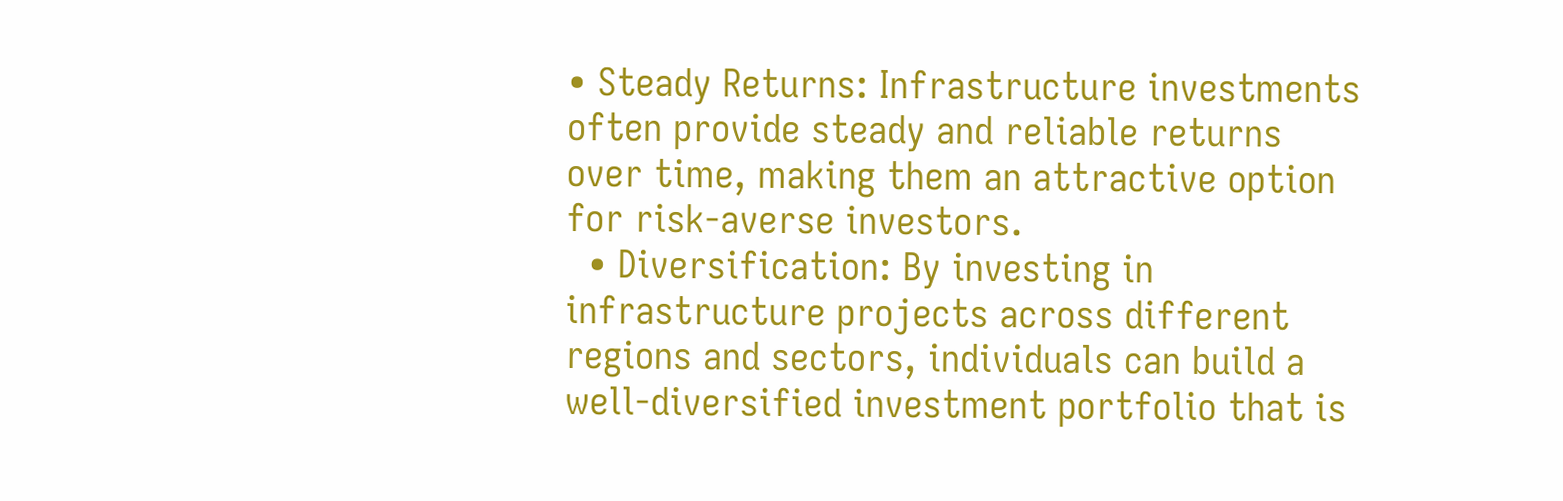• Steady Returns: Infrastructure investments often provide steady and reliable returns over time, making them an attractive option for risk-averse investors.
  • Diversification: By investing in infrastructure projects across different regions and sectors, individuals can build a well-diversified investment portfolio that is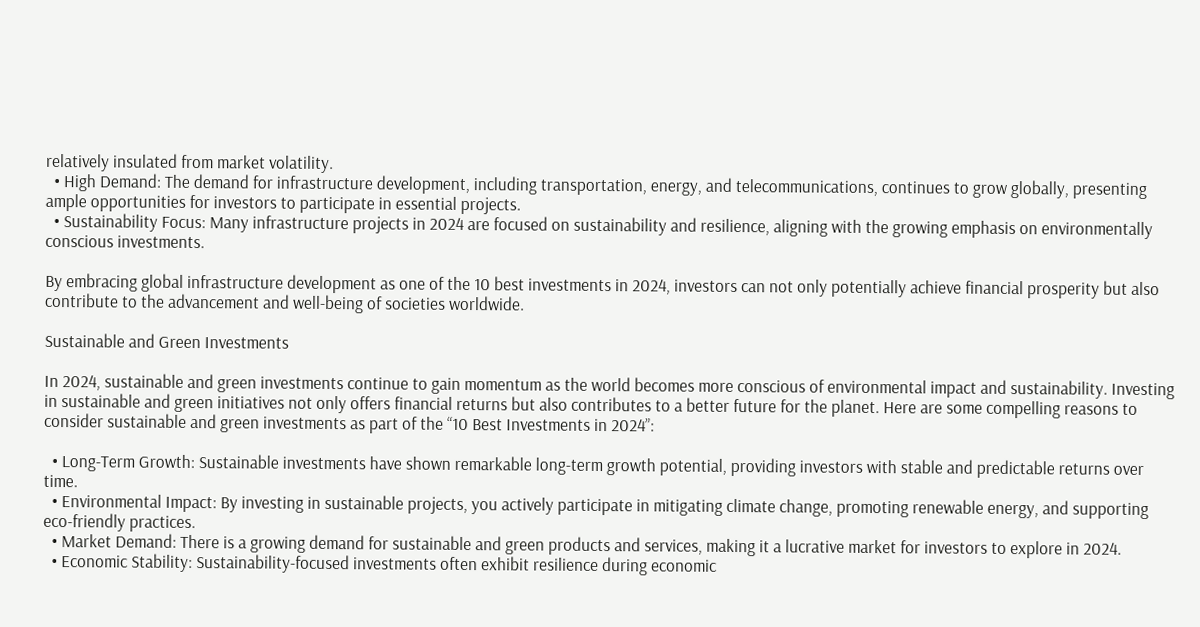relatively insulated from market volatility.
  • High Demand: The demand for infrastructure development, including transportation, energy, and telecommunications, continues to grow globally, presenting ample opportunities for investors to participate in essential projects.
  • Sustainability Focus: Many infrastructure projects in 2024 are focused on sustainability and resilience, aligning with the growing emphasis on environmentally conscious investments.

By embracing global infrastructure development as one of the 10 best investments in 2024, investors can not only potentially achieve financial prosperity but also contribute to the advancement and well-being of societies worldwide.

Sustainable and Green Investments

In 2024, sustainable and green investments continue to gain momentum as the world becomes more conscious of environmental impact and sustainability. Investing in sustainable and green initiatives not only offers financial returns but also contributes to a better future for the planet. Here are some compelling reasons to consider sustainable and green investments as part of the “10 Best Investments in 2024”:

  • Long-Term Growth: Sustainable investments have shown remarkable long-term growth potential, providing investors with stable and predictable returns over time.
  • Environmental Impact: By investing in sustainable projects, you actively participate in mitigating climate change, promoting renewable energy, and supporting eco-friendly practices.
  • Market Demand: There is a growing demand for sustainable and green products and services, making it a lucrative market for investors to explore in 2024.
  • Economic Stability: Sustainability-focused investments often exhibit resilience during economic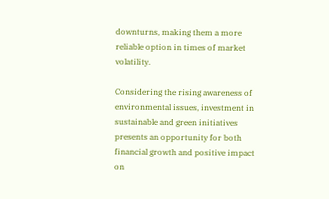downturns, making them a more reliable option in times of market volatility.

Considering the rising awareness of environmental issues, investment in sustainable and green initiatives presents an opportunity for both financial growth and positive impact on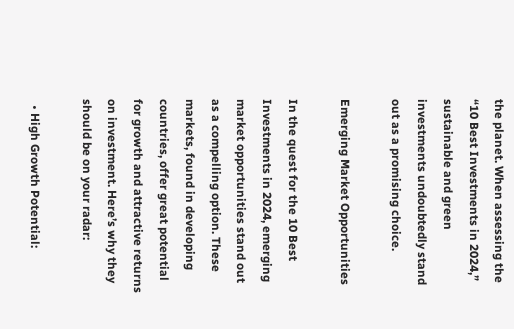the planet. When assessing the “10 Best Investments in 2024,” sustainable and green investments undoubtedly stand out as a promising choice.

Emerging Market Opportunities

In the quest for the 10 Best Investments in 2024, emerging market opportunities stand out as a compelling option. These markets, found in developing countries, offer great potential for growth and attractive returns on investment. Here’s why they should be on your radar:

  • High Growth Potential: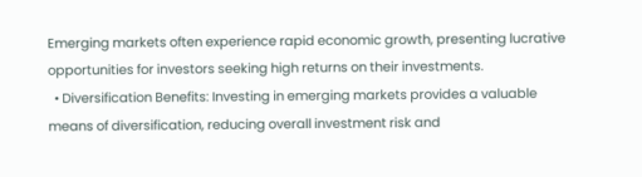Emerging markets often experience rapid economic growth, presenting lucrative opportunities for investors seeking high returns on their investments.
  • Diversification Benefits: Investing in emerging markets provides a valuable means of diversification, reducing overall investment risk and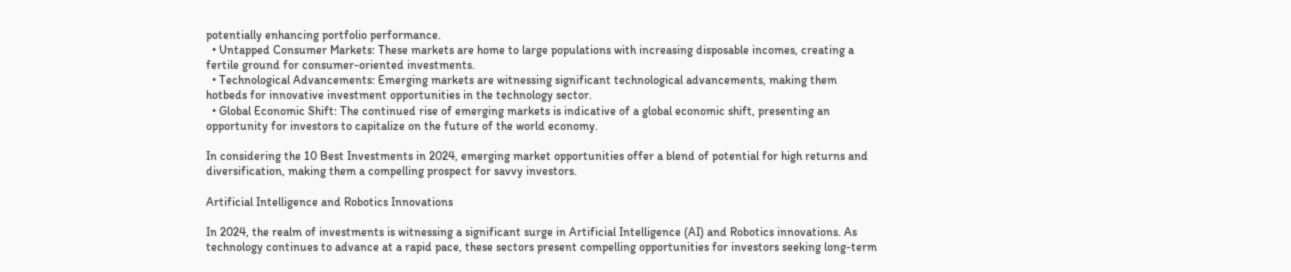potentially enhancing portfolio performance.
  • Untapped Consumer Markets: These markets are home to large populations with increasing disposable incomes, creating a fertile ground for consumer-oriented investments.
  • Technological Advancements: Emerging markets are witnessing significant technological advancements, making them hotbeds for innovative investment opportunities in the technology sector.
  • Global Economic Shift: The continued rise of emerging markets is indicative of a global economic shift, presenting an opportunity for investors to capitalize on the future of the world economy.

In considering the 10 Best Investments in 2024, emerging market opportunities offer a blend of potential for high returns and diversification, making them a compelling prospect for savvy investors.

Artificial Intelligence and Robotics Innovations

In 2024, the realm of investments is witnessing a significant surge in Artificial Intelligence (AI) and Robotics innovations. As technology continues to advance at a rapid pace, these sectors present compelling opportunities for investors seeking long-term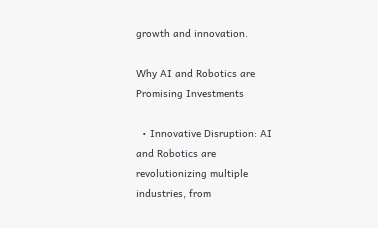growth and innovation.

Why AI and Robotics are Promising Investments

  • Innovative Disruption: AI and Robotics are revolutionizing multiple industries, from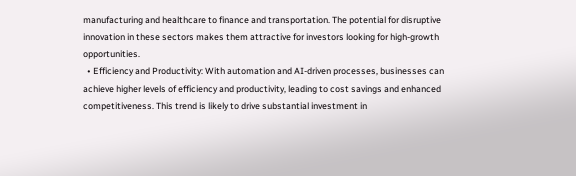manufacturing and healthcare to finance and transportation. The potential for disruptive innovation in these sectors makes them attractive for investors looking for high-growth opportunities.
  • Efficiency and Productivity: With automation and AI-driven processes, businesses can achieve higher levels of efficiency and productivity, leading to cost savings and enhanced competitiveness. This trend is likely to drive substantial investment in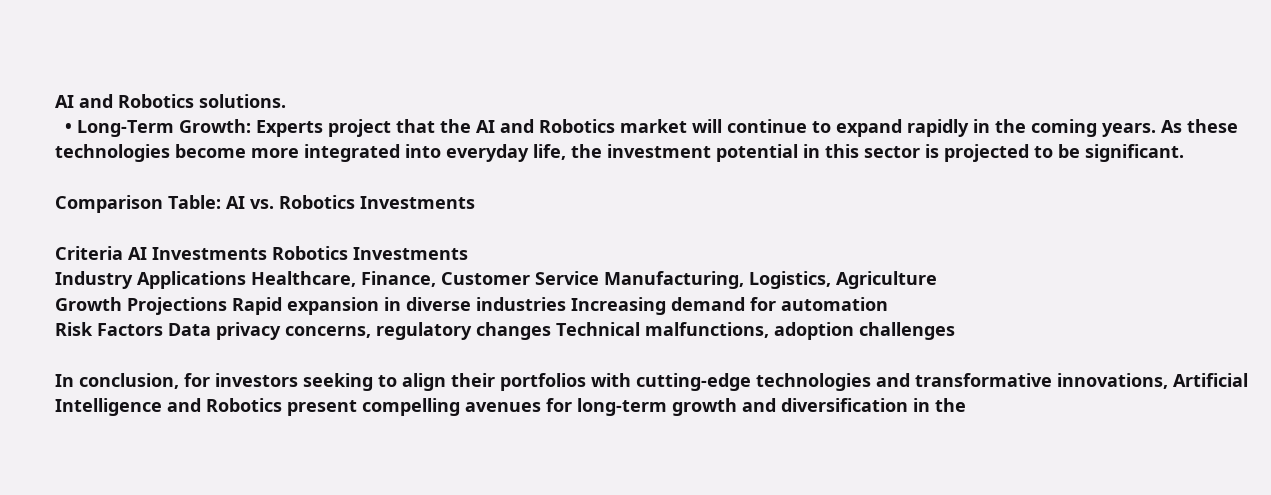AI and Robotics solutions.
  • Long-Term Growth: Experts project that the AI and Robotics market will continue to expand rapidly in the coming years. As these technologies become more integrated into everyday life, the investment potential in this sector is projected to be significant.

Comparison Table: AI vs. Robotics Investments

Criteria AI Investments Robotics Investments
Industry Applications Healthcare, Finance, Customer Service Manufacturing, Logistics, Agriculture
Growth Projections Rapid expansion in diverse industries Increasing demand for automation
Risk Factors Data privacy concerns, regulatory changes Technical malfunctions, adoption challenges

In conclusion, for investors seeking to align their portfolios with cutting-edge technologies and transformative innovations, Artificial Intelligence and Robotics present compelling avenues for long-term growth and diversification in the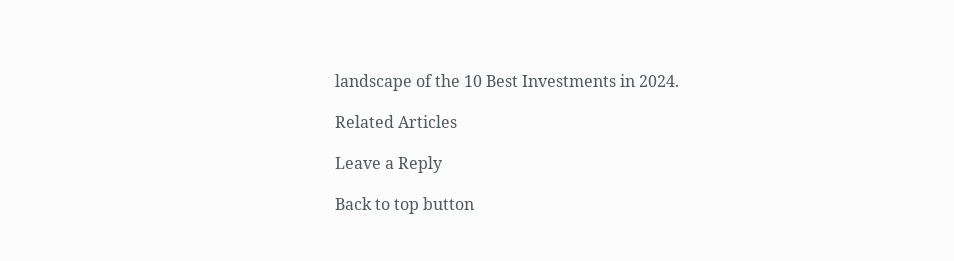landscape of the 10 Best Investments in 2024.

Related Articles

Leave a Reply

Back to top button